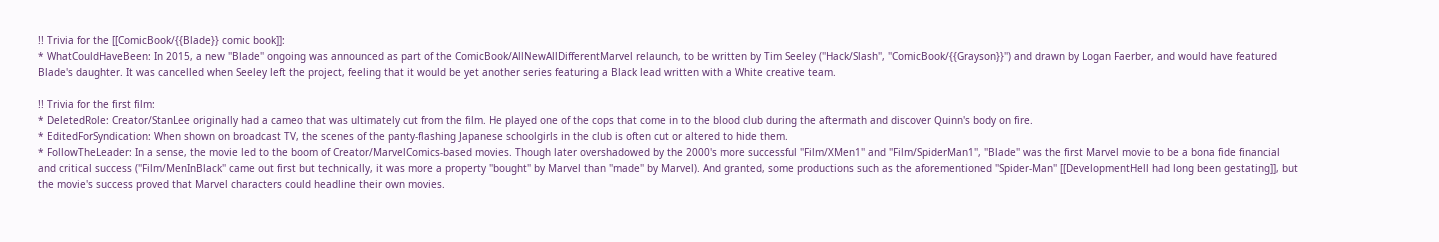!! Trivia for the [[ComicBook/{{Blade}} comic book]]:
* WhatCouldHaveBeen: In 2015, a new ''Blade'' ongoing was announced as part of the ComicBook/AllNewAllDifferentMarvel relaunch, to be written by Tim Seeley (''Hack/Slash'', ''ComicBook/{{Grayson}}'') and drawn by Logan Faerber, and would have featured Blade's daughter. It was cancelled when Seeley left the project, feeling that it would be yet another series featuring a Black lead written with a White creative team.

!! Trivia for the first film:
* DeletedRole: Creator/StanLee originally had a cameo that was ultimately cut from the film. He played one of the cops that come in to the blood club during the aftermath and discover Quinn's body on fire.
* EditedForSyndication: When shown on broadcast TV, the scenes of the panty-flashing Japanese schoolgirls in the club is often cut or altered to hide them.
* FollowTheLeader: In a sense, the movie led to the boom of Creator/MarvelComics-based movies. Though later overshadowed by the 2000's more successful ''Film/XMen1'' and ''Film/SpiderMan1'', ''Blade'' was the first Marvel movie to be a bona fide financial and critical success (''Film/MenInBlack'' came out first but technically, it was more a property ''bought'' by Marvel than ''made'' by Marvel). And granted, some productions such as the aforementioned ''Spider-Man'' [[DevelopmentHell had long been gestating]], but the movie's success proved that Marvel characters could headline their own movies.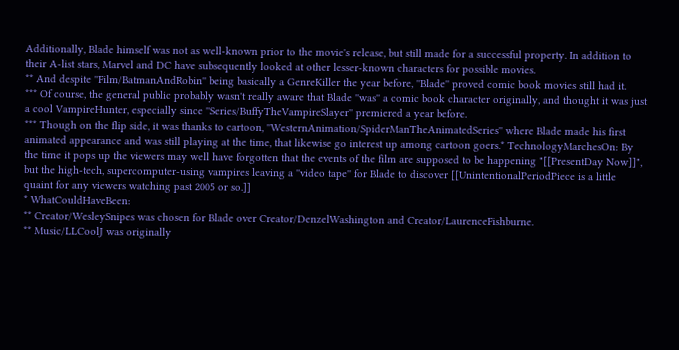Additionally, Blade himself was not as well-known prior to the movie's release, but still made for a successful property. In addition to their A-list stars, Marvel and DC have subsequently looked at other lesser-known characters for possible movies.
** And despite ''Film/BatmanAndRobin'' being basically a GenreKiller the year before, ''Blade'' proved comic book movies still had it.
*** Of course, the general public probably wasn't really aware that Blade ''was'' a comic book character originally, and thought it was just a cool VampireHunter, especially since ''Series/BuffyTheVampireSlayer'' premiered a year before.
*** Though on the flip side, it was thanks to cartoon, ''WesternAnimation/SpiderManTheAnimatedSeries'' where Blade made his first animated appearance and was still playing at the time, that likewise go interest up among cartoon goers.* TechnologyMarchesOn: By the time it pops up the viewers may well have forgotten that the events of the film are supposed to be happening "[[PresentDay Now]]", but the high-tech, supercomputer-using vampires leaving a ''video tape'' for Blade to discover [[UnintentionalPeriodPiece is a little quaint for any viewers watching past 2005 or so.]]
* WhatCouldHaveBeen:
** Creator/WesleySnipes was chosen for Blade over Creator/DenzelWashington and Creator/LaurenceFishburne.
** Music/LLCoolJ was originally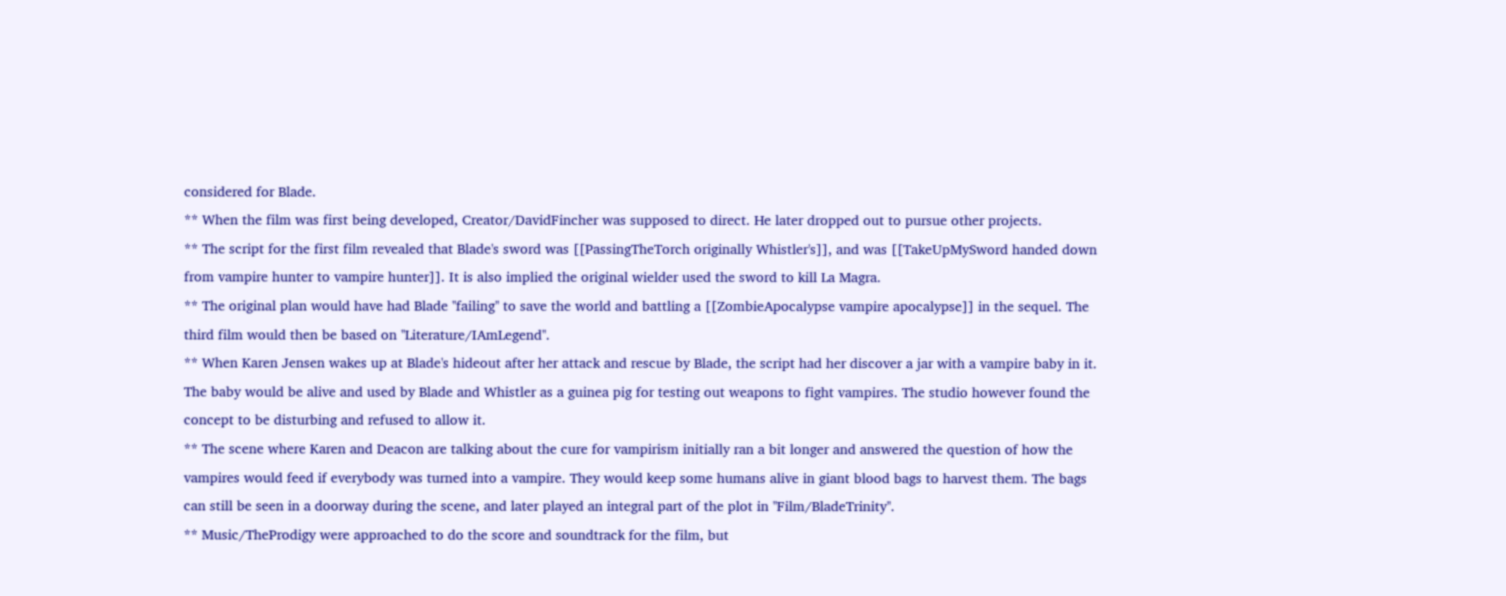considered for Blade.
** When the film was first being developed, Creator/DavidFincher was supposed to direct. He later dropped out to pursue other projects.
** The script for the first film revealed that Blade's sword was [[PassingTheTorch originally Whistler's]], and was [[TakeUpMySword handed down from vampire hunter to vampire hunter]]. It is also implied the original wielder used the sword to kill La Magra.
** The original plan would have had Blade ''failing'' to save the world and battling a [[ZombieApocalypse vampire apocalypse]] in the sequel. The third film would then be based on ''Literature/IAmLegend''.
** When Karen Jensen wakes up at Blade's hideout after her attack and rescue by Blade, the script had her discover a jar with a vampire baby in it. The baby would be alive and used by Blade and Whistler as a guinea pig for testing out weapons to fight vampires. The studio however found the concept to be disturbing and refused to allow it.
** The scene where Karen and Deacon are talking about the cure for vampirism initially ran a bit longer and answered the question of how the vampires would feed if everybody was turned into a vampire. They would keep some humans alive in giant blood bags to harvest them. The bags can still be seen in a doorway during the scene, and later played an integral part of the plot in ''Film/BladeTrinity''.
** Music/TheProdigy were approached to do the score and soundtrack for the film, but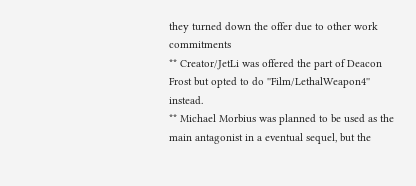they turned down the offer due to other work commitments
** Creator/JetLi was offered the part of Deacon Frost but opted to do ''Film/LethalWeapon4'' instead.
** Michael Morbius was planned to be used as the main antagonist in a eventual sequel, but the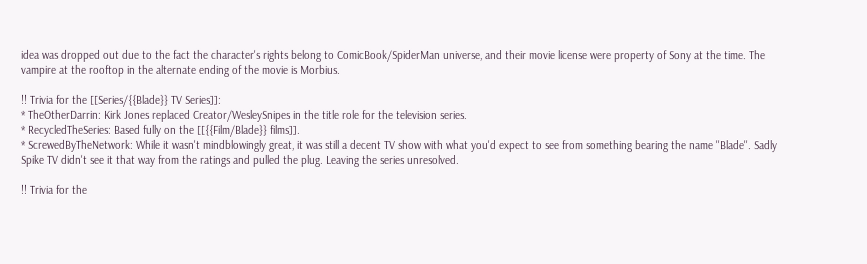idea was dropped out due to the fact the character's rights belong to ComicBook/SpiderMan universe, and their movie license were property of Sony at the time. The vampire at the rooftop in the alternate ending of the movie is Morbius.

!! Trivia for the [[Series/{{Blade}} TV Series]]:
* TheOtherDarrin: Kirk Jones replaced Creator/WesleySnipes in the title role for the television series.
* RecycledTheSeries: Based fully on the [[{{Film/Blade}} films]].
* ScrewedByTheNetwork: While it wasn't mindblowingly great, it was still a decent TV show with what you'd expect to see from something bearing the name ''Blade''. Sadly Spike TV didn't see it that way from the ratings and pulled the plug. Leaving the series unresolved.

!! Trivia for the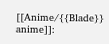[[Anime/{{Blade}} anime]]: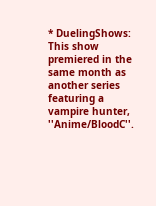* DuelingShows: This show premiered in the same month as another series featuring a vampire hunter, ''Anime/BloodC''.